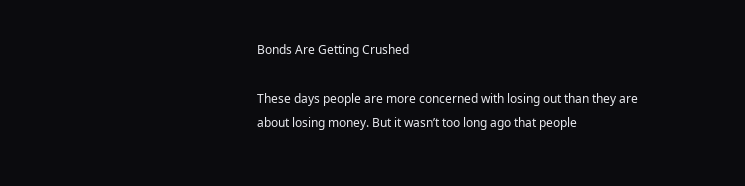Bonds Are Getting Crushed

These days people are more concerned with losing out than they are about losing money. But it wasn’t too long ago that people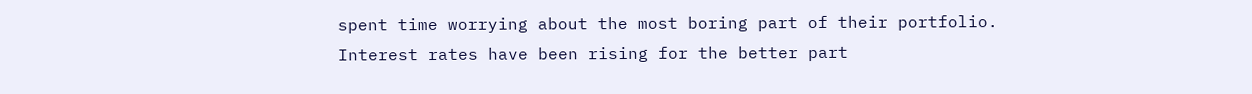spent time worrying about the most boring part of their portfolio.
Interest rates have been rising for the better part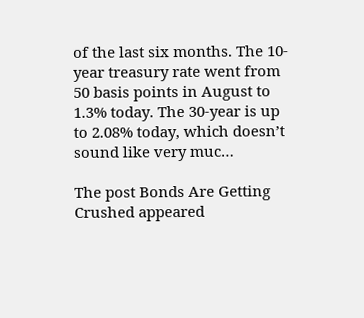of the last six months. The 10-year treasury rate went from 50 basis points in August to 1.3% today. The 30-year is up to 2.08% today, which doesn’t sound like very muc…

The post Bonds Are Getting Crushed appeared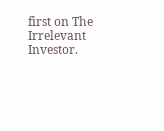first on The Irrelevant Investor.